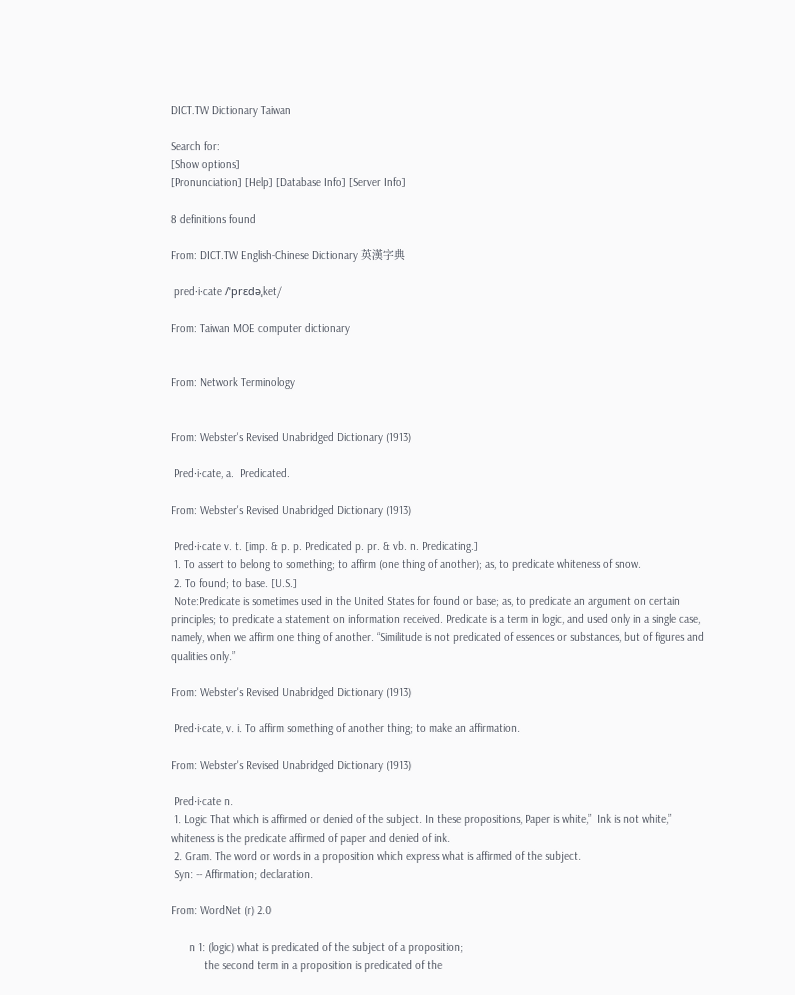DICT.TW Dictionary Taiwan

Search for:
[Show options]
[Pronunciation] [Help] [Database Info] [Server Info]

8 definitions found

From: DICT.TW English-Chinese Dictionary 英漢字典

 pred·i·cate /ˈprɛdəˌket/

From: Taiwan MOE computer dictionary


From: Network Terminology


From: Webster's Revised Unabridged Dictionary (1913)

 Pred·i·cate, a.  Predicated.

From: Webster's Revised Unabridged Dictionary (1913)

 Pred·i·cate v. t. [imp. & p. p. Predicated p. pr. & vb. n. Predicating.]
 1. To assert to belong to something; to affirm (one thing of another); as, to predicate whiteness of snow.
 2. To found; to base. [U.S.]
 Note:Predicate is sometimes used in the United States for found or base; as, to predicate an argument on certain principles; to predicate a statement on information received. Predicate is a term in logic, and used only in a single case, namely, when we affirm one thing of another. “Similitude is not predicated of essences or substances, but of figures and qualities only.”

From: Webster's Revised Unabridged Dictionary (1913)

 Pred·i·cate, v. i. To affirm something of another thing; to make an affirmation.

From: Webster's Revised Unabridged Dictionary (1913)

 Pred·i·cate n.
 1. Logic That which is affirmed or denied of the subject. In these propositions, Paper is white,”  Ink is not white,”  whiteness is the predicate affirmed of paper and denied of ink.
 2. Gram. The word or words in a proposition which express what is affirmed of the subject.
 Syn: -- Affirmation; declaration.

From: WordNet (r) 2.0

      n 1: (logic) what is predicated of the subject of a proposition;
           the second term in a proposition is predicated of the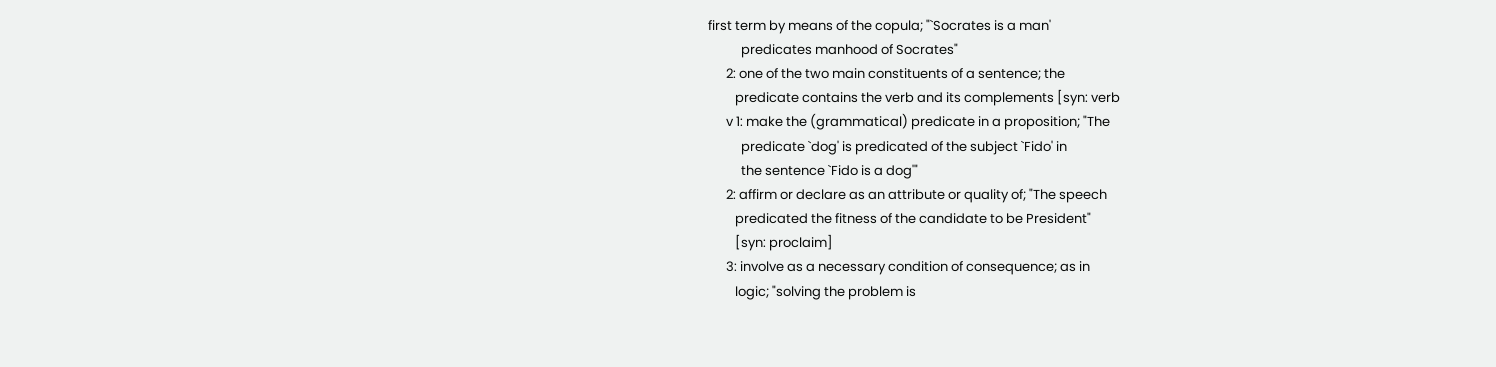first term by means of the copula; "`Socrates is a man'
           predicates manhood of Socrates"
      2: one of the two main constituents of a sentence; the
         predicate contains the verb and its complements [syn: verb
      v 1: make the (grammatical) predicate in a proposition; "The
           predicate `dog' is predicated of the subject `Fido' in
           the sentence `Fido is a dog'"
      2: affirm or declare as an attribute or quality of; "The speech
         predicated the fitness of the candidate to be President"
         [syn: proclaim]
      3: involve as a necessary condition of consequence; as in
         logic; "solving the problem is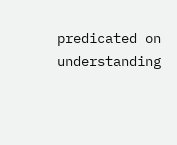predicated on understanding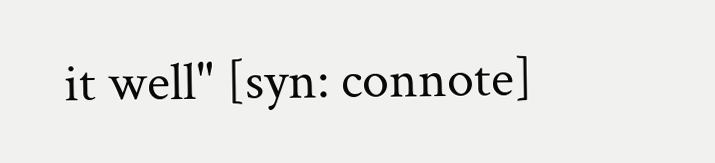it well" [syn: connote]